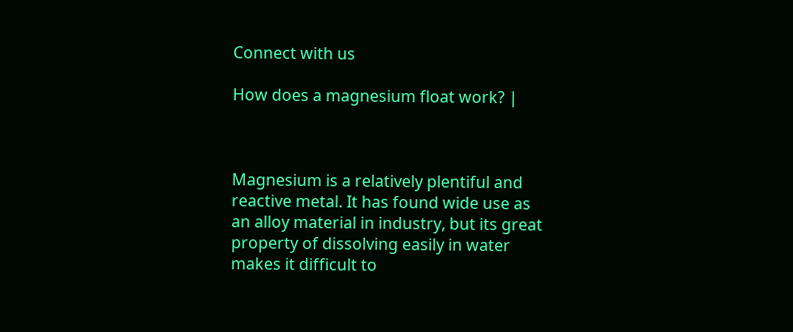Connect with us

How does a magnesium float work? |



Magnesium is a relatively plentiful and reactive metal. It has found wide use as an alloy material in industry, but its great property of dissolving easily in water makes it difficult to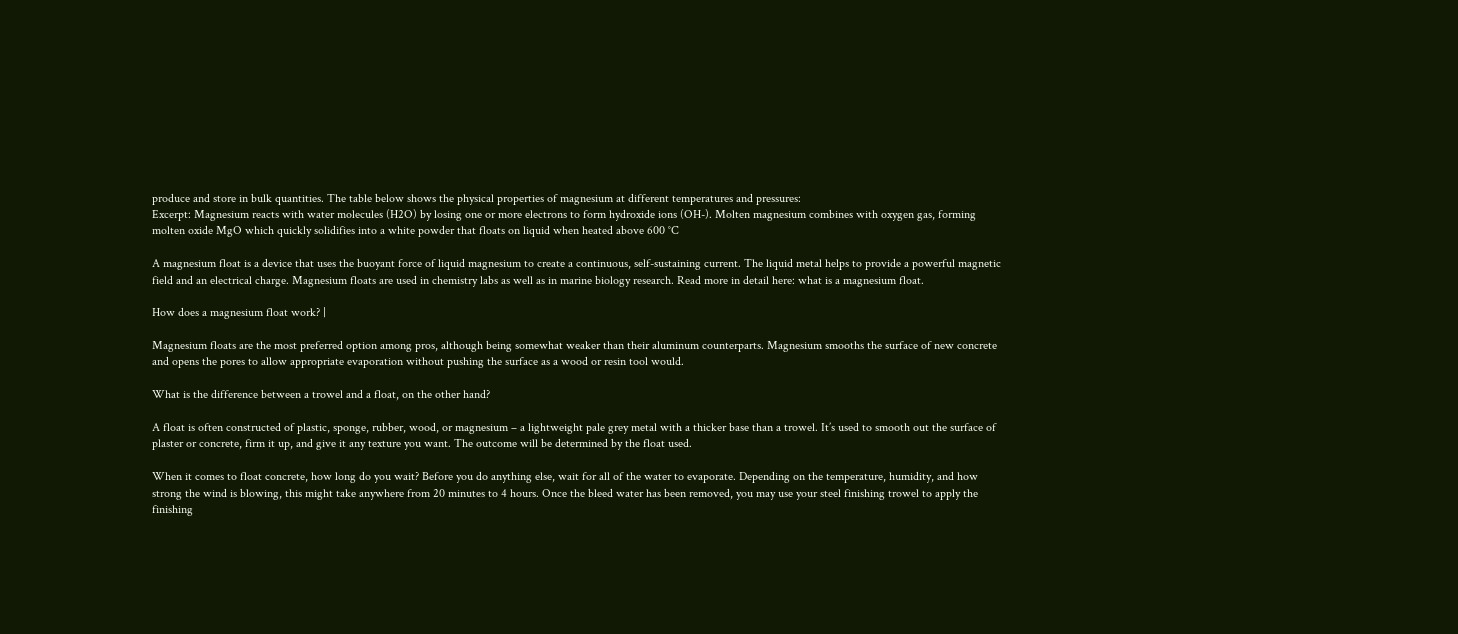produce and store in bulk quantities. The table below shows the physical properties of magnesium at different temperatures and pressures:
Excerpt: Magnesium reacts with water molecules (H2O) by losing one or more electrons to form hydroxide ions (OH-). Molten magnesium combines with oxygen gas, forming molten oxide MgO which quickly solidifies into a white powder that floats on liquid when heated above 600 °C

A magnesium float is a device that uses the buoyant force of liquid magnesium to create a continuous, self-sustaining current. The liquid metal helps to provide a powerful magnetic field and an electrical charge. Magnesium floats are used in chemistry labs as well as in marine biology research. Read more in detail here: what is a magnesium float.

How does a magnesium float work? |

Magnesium floats are the most preferred option among pros, although being somewhat weaker than their aluminum counterparts. Magnesium smooths the surface of new concrete and opens the pores to allow appropriate evaporation without pushing the surface as a wood or resin tool would.

What is the difference between a trowel and a float, on the other hand?

A float is often constructed of plastic, sponge, rubber, wood, or magnesium – a lightweight pale grey metal with a thicker base than a trowel. It’s used to smooth out the surface of plaster or concrete, firm it up, and give it any texture you want. The outcome will be determined by the float used.

When it comes to float concrete, how long do you wait? Before you do anything else, wait for all of the water to evaporate. Depending on the temperature, humidity, and how strong the wind is blowing, this might take anywhere from 20 minutes to 4 hours. Once the bleed water has been removed, you may use your steel finishing trowel to apply the finishing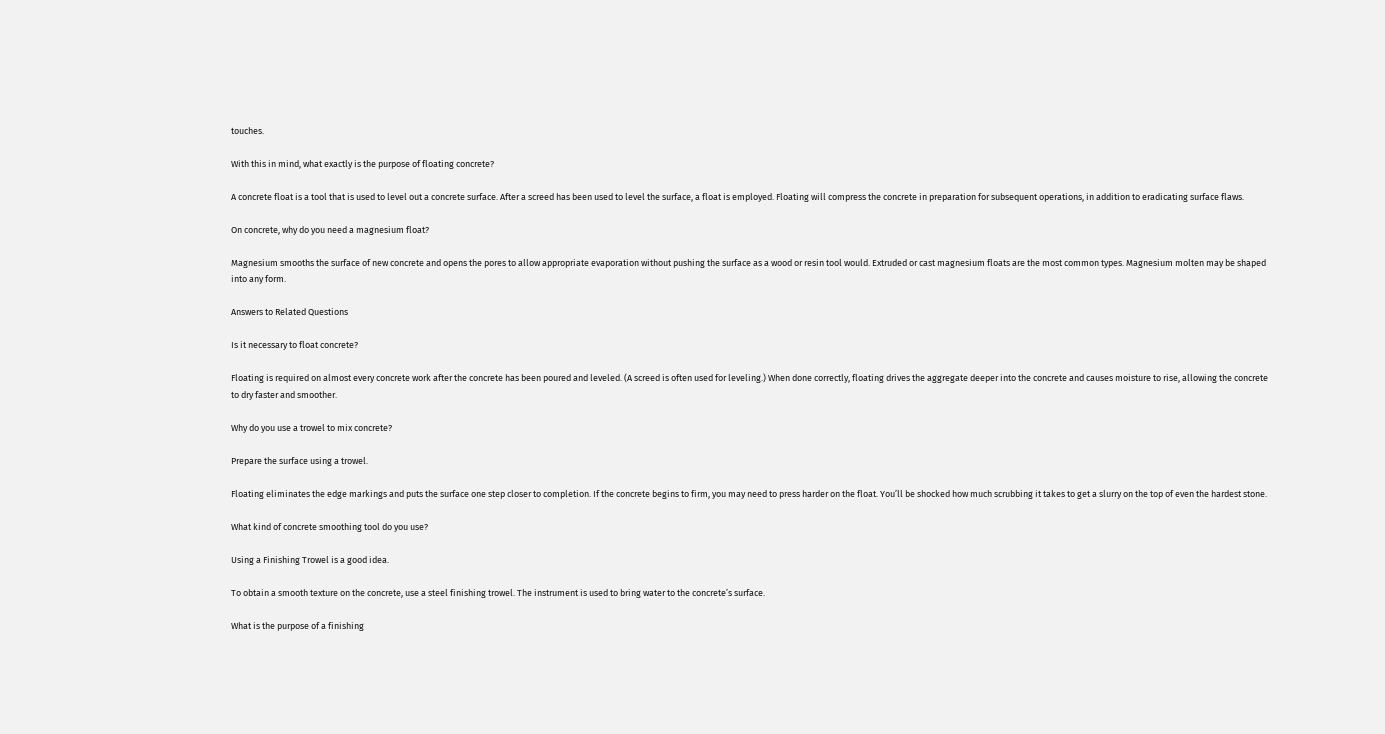touches.

With this in mind, what exactly is the purpose of floating concrete?

A concrete float is a tool that is used to level out a concrete surface. After a screed has been used to level the surface, a float is employed. Floating will compress the concrete in preparation for subsequent operations, in addition to eradicating surface flaws.

On concrete, why do you need a magnesium float?

Magnesium smooths the surface of new concrete and opens the pores to allow appropriate evaporation without pushing the surface as a wood or resin tool would. Extruded or cast magnesium floats are the most common types. Magnesium molten may be shaped into any form.

Answers to Related Questions

Is it necessary to float concrete?

Floating is required on almost every concrete work after the concrete has been poured and leveled. (A screed is often used for leveling.) When done correctly, floating drives the aggregate deeper into the concrete and causes moisture to rise, allowing the concrete to dry faster and smoother.

Why do you use a trowel to mix concrete?

Prepare the surface using a trowel.

Floating eliminates the edge markings and puts the surface one step closer to completion. If the concrete begins to firm, you may need to press harder on the float. You’ll be shocked how much scrubbing it takes to get a slurry on the top of even the hardest stone.

What kind of concrete smoothing tool do you use?

Using a Finishing Trowel is a good idea.

To obtain a smooth texture on the concrete, use a steel finishing trowel. The instrument is used to bring water to the concrete’s surface.

What is the purpose of a finishing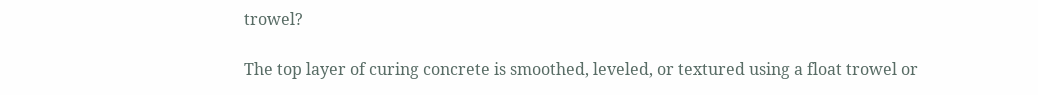trowel?

The top layer of curing concrete is smoothed, leveled, or textured using a float trowel or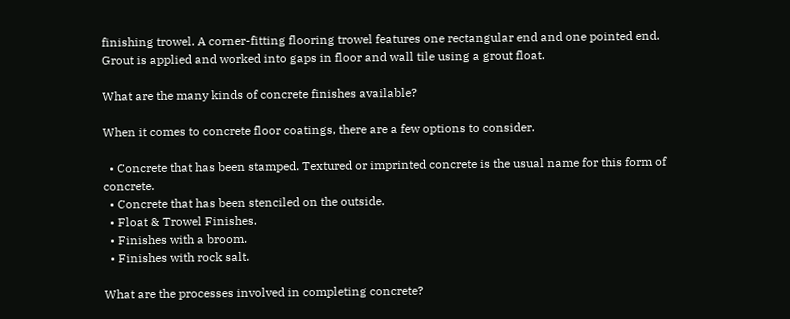finishing trowel. A corner-fitting flooring trowel features one rectangular end and one pointed end. Grout is applied and worked into gaps in floor and wall tile using a grout float.

What are the many kinds of concrete finishes available?

When it comes to concrete floor coatings, there are a few options to consider.

  • Concrete that has been stamped. Textured or imprinted concrete is the usual name for this form of concrete.
  • Concrete that has been stenciled on the outside.
  • Float & Trowel Finishes.
  • Finishes with a broom.
  • Finishes with rock salt.

What are the processes involved in completing concrete?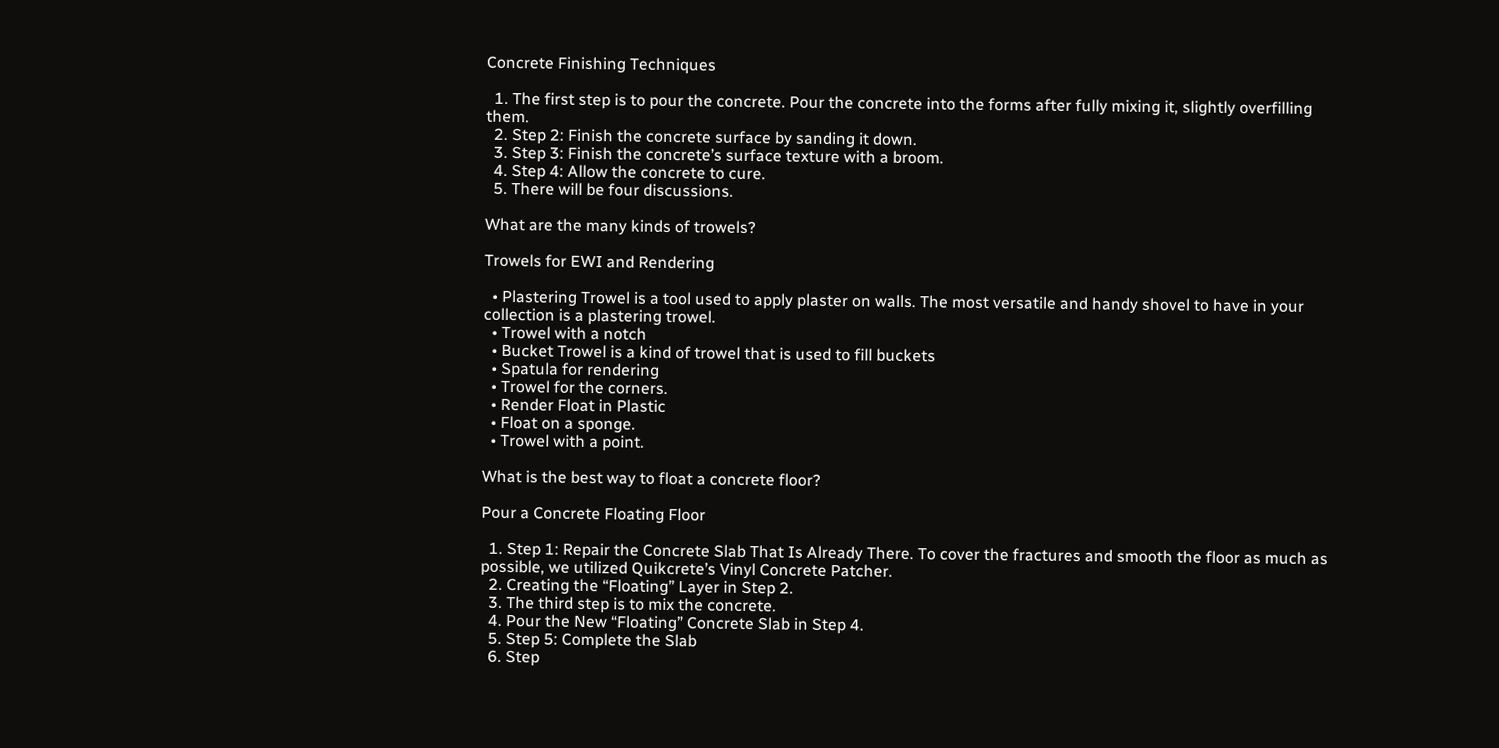Concrete Finishing Techniques

  1. The first step is to pour the concrete. Pour the concrete into the forms after fully mixing it, slightly overfilling them.
  2. Step 2: Finish the concrete surface by sanding it down.
  3. Step 3: Finish the concrete’s surface texture with a broom.
  4. Step 4: Allow the concrete to cure.
  5. There will be four discussions.

What are the many kinds of trowels?

Trowels for EWI and Rendering

  • Plastering Trowel is a tool used to apply plaster on walls. The most versatile and handy shovel to have in your collection is a plastering trowel.
  • Trowel with a notch
  • Bucket Trowel is a kind of trowel that is used to fill buckets
  • Spatula for rendering
  • Trowel for the corners.
  • Render Float in Plastic
  • Float on a sponge.
  • Trowel with a point.

What is the best way to float a concrete floor?

Pour a Concrete Floating Floor

  1. Step 1: Repair the Concrete Slab That Is Already There. To cover the fractures and smooth the floor as much as possible, we utilized Quikcrete’s Vinyl Concrete Patcher.
  2. Creating the “Floating” Layer in Step 2.
  3. The third step is to mix the concrete.
  4. Pour the New “Floating” Concrete Slab in Step 4.
  5. Step 5: Complete the Slab
  6. Step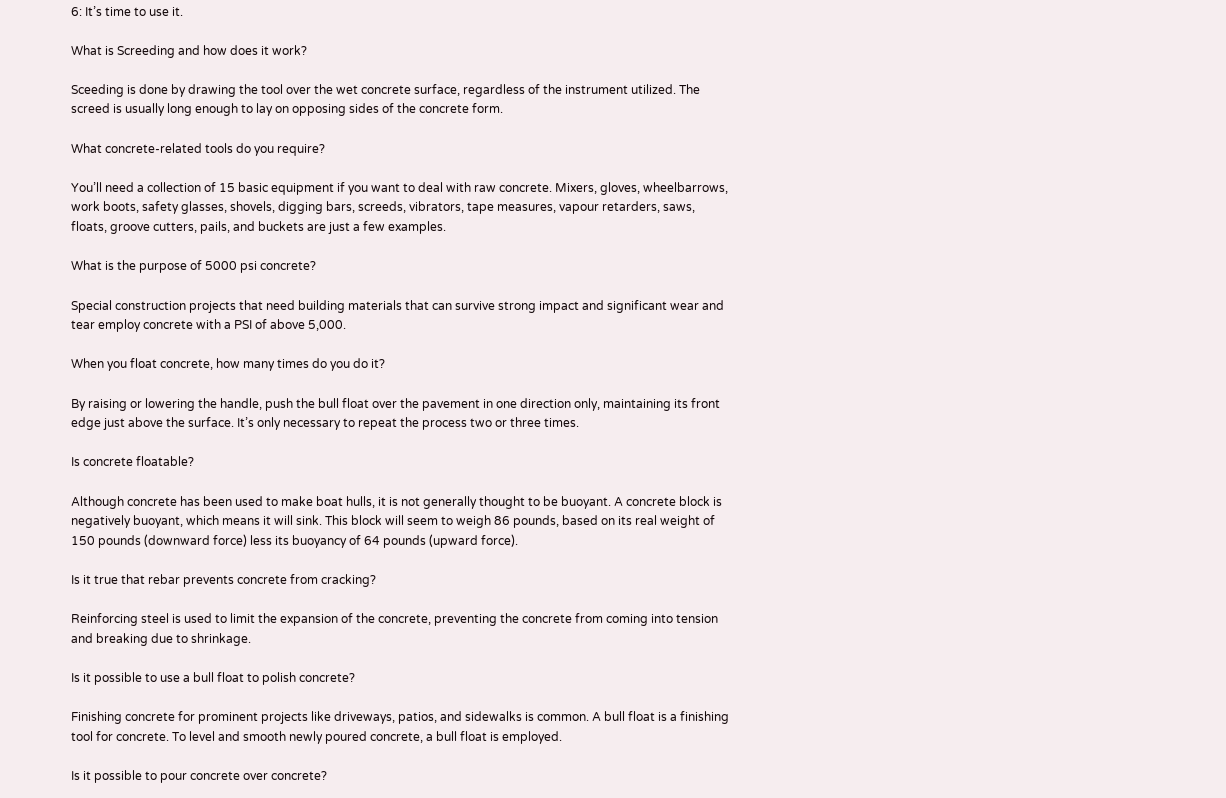6: It’s time to use it.

What is Screeding and how does it work?

Sceeding is done by drawing the tool over the wet concrete surface, regardless of the instrument utilized. The screed is usually long enough to lay on opposing sides of the concrete form.

What concrete-related tools do you require?

You’ll need a collection of 15 basic equipment if you want to deal with raw concrete. Mixers, gloves, wheelbarrows, work boots, safety glasses, shovels, digging bars, screeds, vibrators, tape measures, vapour retarders, saws, floats, groove cutters, pails, and buckets are just a few examples.

What is the purpose of 5000 psi concrete?

Special construction projects that need building materials that can survive strong impact and significant wear and tear employ concrete with a PSI of above 5,000.

When you float concrete, how many times do you do it?

By raising or lowering the handle, push the bull float over the pavement in one direction only, maintaining its front edge just above the surface. It’s only necessary to repeat the process two or three times.

Is concrete floatable?

Although concrete has been used to make boat hulls, it is not generally thought to be buoyant. A concrete block is negatively buoyant, which means it will sink. This block will seem to weigh 86 pounds, based on its real weight of 150 pounds (downward force) less its buoyancy of 64 pounds (upward force).

Is it true that rebar prevents concrete from cracking?

Reinforcing steel is used to limit the expansion of the concrete, preventing the concrete from coming into tension and breaking due to shrinkage.

Is it possible to use a bull float to polish concrete?

Finishing concrete for prominent projects like driveways, patios, and sidewalks is common. A bull float is a finishing tool for concrete. To level and smooth newly poured concrete, a bull float is employed.

Is it possible to pour concrete over concrete?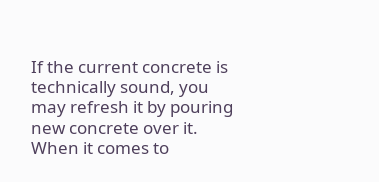If the current concrete is technically sound, you may refresh it by pouring new concrete over it. When it comes to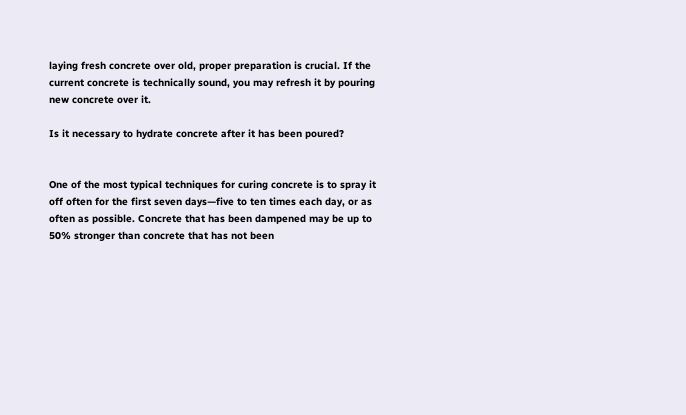laying fresh concrete over old, proper preparation is crucial. If the current concrete is technically sound, you may refresh it by pouring new concrete over it.

Is it necessary to hydrate concrete after it has been poured?


One of the most typical techniques for curing concrete is to spray it off often for the first seven days—five to ten times each day, or as often as possible. Concrete that has been dampened may be up to 50% stronger than concrete that has not been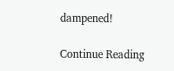dampened!

Continue Reading